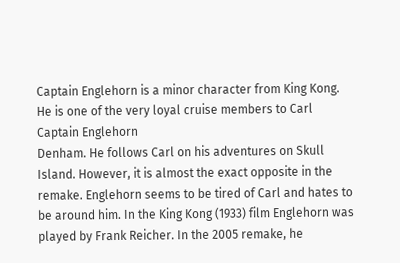Captain Englehorn is a minor character from King Kong. He is one of the very loyal cruise members to Carl
Captain Englehorn
Denham. He follows Carl on his adventures on Skull Island. However, it is almost the exact opposite in the remake. Englehorn seems to be tired of Carl and hates to be around him. In the King Kong (1933) film Englehorn was played by Frank Reicher. In the 2005 remake, he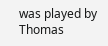was played by Thomas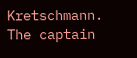Kretschmann. The captain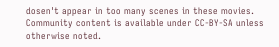dosen't appear in too many scenes in these movies.
Community content is available under CC-BY-SA unless otherwise noted.